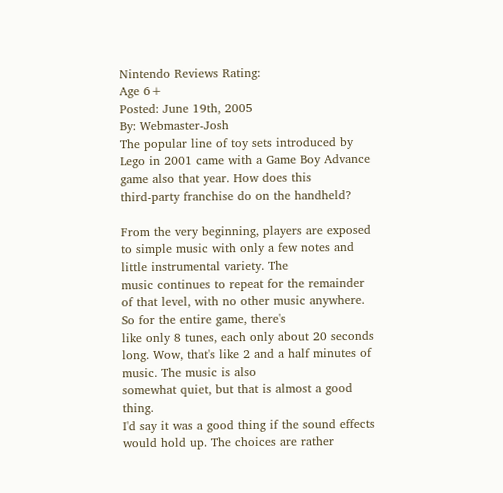Nintendo Reviews Rating:
Age 6+
Posted: June 19th, 2005
By: Webmaster-Josh
The popular line of toy sets introduced by Lego in 2001 came with a Game Boy Advance game also that year. How does this
third-party franchise do on the handheld?

From the very beginning, players are exposed to simple music with only a few notes and little instrumental variety. The
music continues to repeat for the remainder of that level, with no other music anywhere. So for the entire game, there's
like only 8 tunes, each only about 20 seconds long. Wow, that's like 2 and a half minutes of music. The music is also
somewhat quiet, but that is almost a good thing.
I'd say it was a good thing if the sound effects would hold up. The choices are rather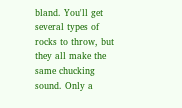bland. You'll get several types of
rocks to throw, but they all make the same chucking sound. Only a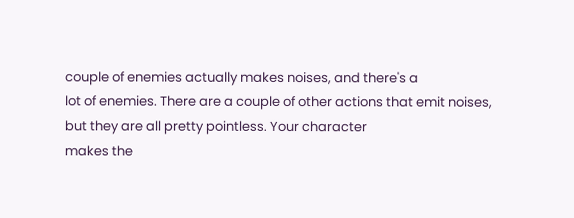couple of enemies actually makes noises, and there's a
lot of enemies. There are a couple of other actions that emit noises, but they are all pretty pointless. Your character
makes the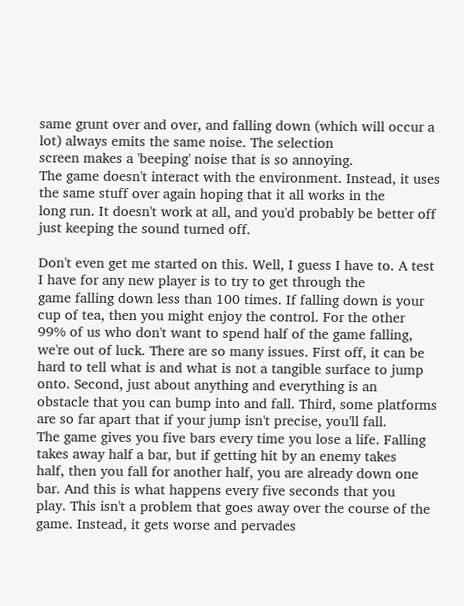same grunt over and over, and falling down (which will occur a lot) always emits the same noise. The selection
screen makes a 'beeping' noise that is so annoying.
The game doesn't interact with the environment. Instead, it uses the same stuff over again hoping that it all works in the
long run. It doesn't work at all, and you'd probably be better off just keeping the sound turned off.

Don't even get me started on this. Well, I guess I have to. A test I have for any new player is to try to get through the
game falling down less than 100 times. If falling down is your cup of tea, then you might enjoy the control. For the other
99% of us who don't want to spend half of the game falling, we're out of luck. There are so many issues. First off, it can be
hard to tell what is and what is not a tangible surface to jump onto. Second, just about anything and everything is an
obstacle that you can bump into and fall. Third, some platforms are so far apart that if your jump isn't precise, you'll fall.
The game gives you five bars every time you lose a life. Falling takes away half a bar, but if getting hit by an enemy takes
half, then you fall for another half, you are already down one bar. And this is what happens every five seconds that you
play. This isn't a problem that goes away over the course of the game. Instead, it gets worse and pervades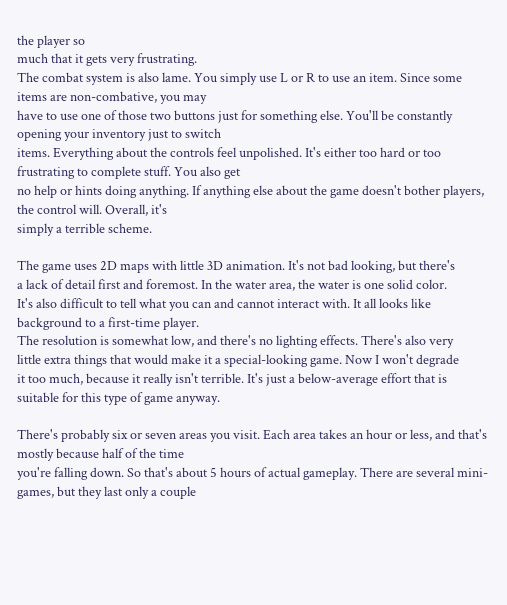the player so
much that it gets very frustrating.
The combat system is also lame. You simply use L or R to use an item. Since some items are non-combative, you may
have to use one of those two buttons just for something else. You'll be constantly opening your inventory just to switch
items. Everything about the controls feel unpolished. It's either too hard or too frustrating to complete stuff. You also get
no help or hints doing anything. If anything else about the game doesn't bother players, the control will. Overall, it's
simply a terrible scheme.

The game uses 2D maps with little 3D animation. It's not bad looking, but there's
a lack of detail first and foremost. In the water area, the water is one solid color.
It's also difficult to tell what you can and cannot interact with. It all looks like
background to a first-time player.
The resolution is somewhat low, and there's no lighting effects. There's also very
little extra things that would make it a special-looking game. Now I won't degrade
it too much, because it really isn't terrible. It's just a below-average effort that is
suitable for this type of game anyway.

There's probably six or seven areas you visit. Each area takes an hour or less, and that's mostly because half of the time
you're falling down. So that's about 5 hours of actual gameplay. There are several mini-games, but they last only a couple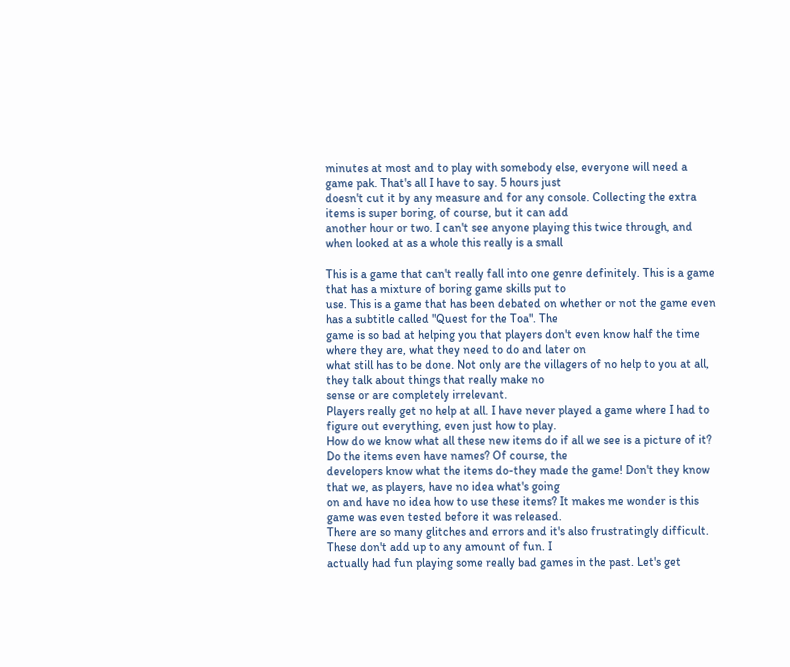minutes at most and to play with somebody else, everyone will need a game pak. That's all I have to say. 5 hours just
doesn't cut it by any measure and for any console. Collecting the extra items is super boring, of course, but it can add
another hour or two. I can't see anyone playing this twice through, and when looked at as a whole this really is a small

This is a game that can't really fall into one genre definitely. This is a game that has a mixture of boring game skills put to
use. This is a game that has been debated on whether or not the game even has a subtitle called "Quest for the Toa". The
game is so bad at helping you that players don't even know half the time where they are, what they need to do and later on
what still has to be done. Not only are the villagers of no help to you at all, they talk about things that really make no
sense or are completely irrelevant.
Players really get no help at all. I have never played a game where I had to figure out everything, even just how to play.
How do we know what all these new items do if all we see is a picture of it? Do the items even have names? Of course, the
developers know what the items do-they made the game! Don't they know that we, as players, have no idea what's going
on and have no idea how to use these items? It makes me wonder is this game was even tested before it was released.
There are so many glitches and errors and it's also frustratingly difficult. These don't add up to any amount of fun. I
actually had fun playing some really bad games in the past. Let's get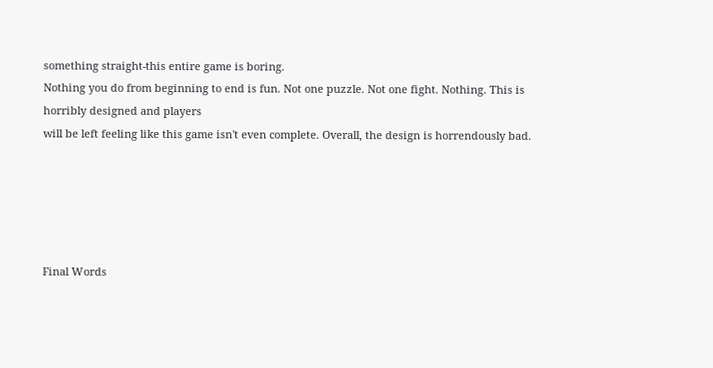something straight-this entire game is boring.
Nothing you do from beginning to end is fun. Not one puzzle. Not one fight. Nothing. This is horribly designed and players
will be left feeling like this game isn't even complete. Overall, the design is horrendously bad.





Final Words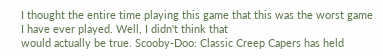I thought the entire time playing this game that this was the worst game I have ever played. Well, I didn't think that
would actually be true. Scooby-Doo: Classic Creep Capers has held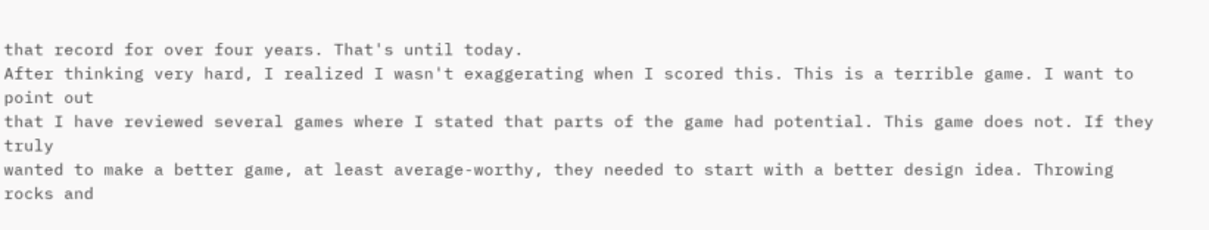that record for over four years. That's until today.
After thinking very hard, I realized I wasn't exaggerating when I scored this. This is a terrible game. I want to point out
that I have reviewed several games where I stated that parts of the game had potential. This game does not. If they truly
wanted to make a better game, at least average-worthy, they needed to start with a better design idea. Throwing rocks and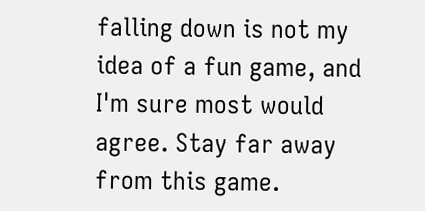falling down is not my idea of a fun game, and I'm sure most would agree. Stay far away from this game.